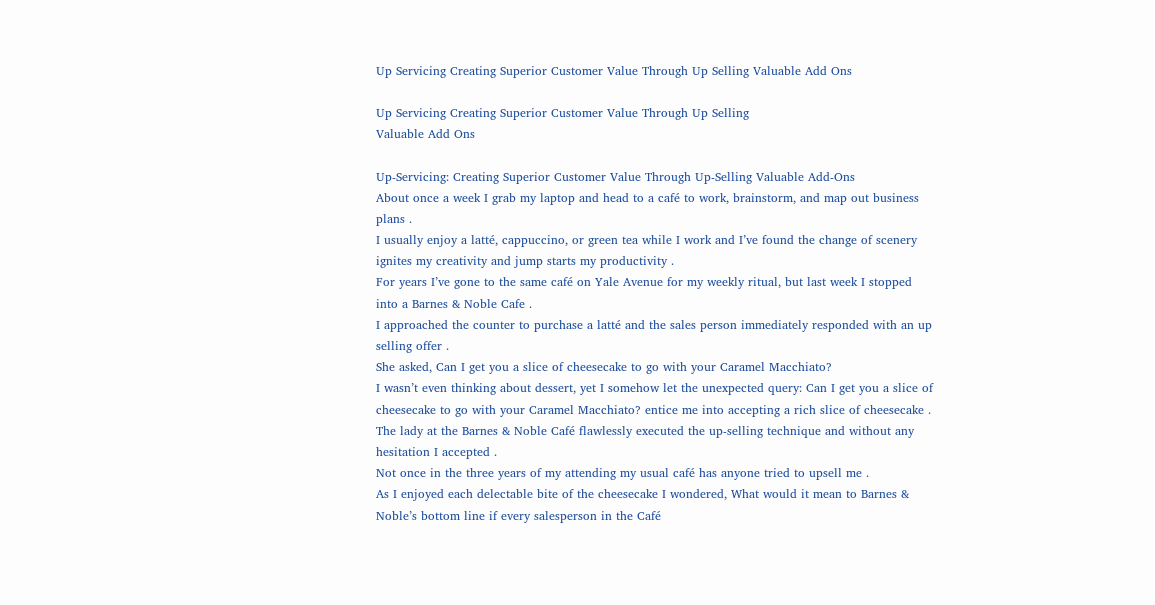Up Servicing Creating Superior Customer Value Through Up Selling Valuable Add Ons

Up Servicing Creating Superior Customer Value Through Up Selling
Valuable Add Ons

Up-Servicing: Creating Superior Customer Value Through Up-Selling Valuable Add-Ons
About once a week I grab my laptop and head to a café to work, brainstorm, and map out business plans .
I usually enjoy a latté, cappuccino, or green tea while I work and I’ve found the change of scenery ignites my creativity and jump starts my productivity .
For years I’ve gone to the same café on Yale Avenue for my weekly ritual, but last week I stopped into a Barnes & Noble Cafe .
I approached the counter to purchase a latté and the sales person immediately responded with an up selling offer .
She asked, Can I get you a slice of cheesecake to go with your Caramel Macchiato?
I wasn’t even thinking about dessert, yet I somehow let the unexpected query: Can I get you a slice of cheesecake to go with your Caramel Macchiato? entice me into accepting a rich slice of cheesecake .
The lady at the Barnes & Noble Café flawlessly executed the up-selling technique and without any hesitation I accepted .
Not once in the three years of my attending my usual café has anyone tried to upsell me .
As I enjoyed each delectable bite of the cheesecake I wondered, What would it mean to Barnes & Noble’s bottom line if every salesperson in the Café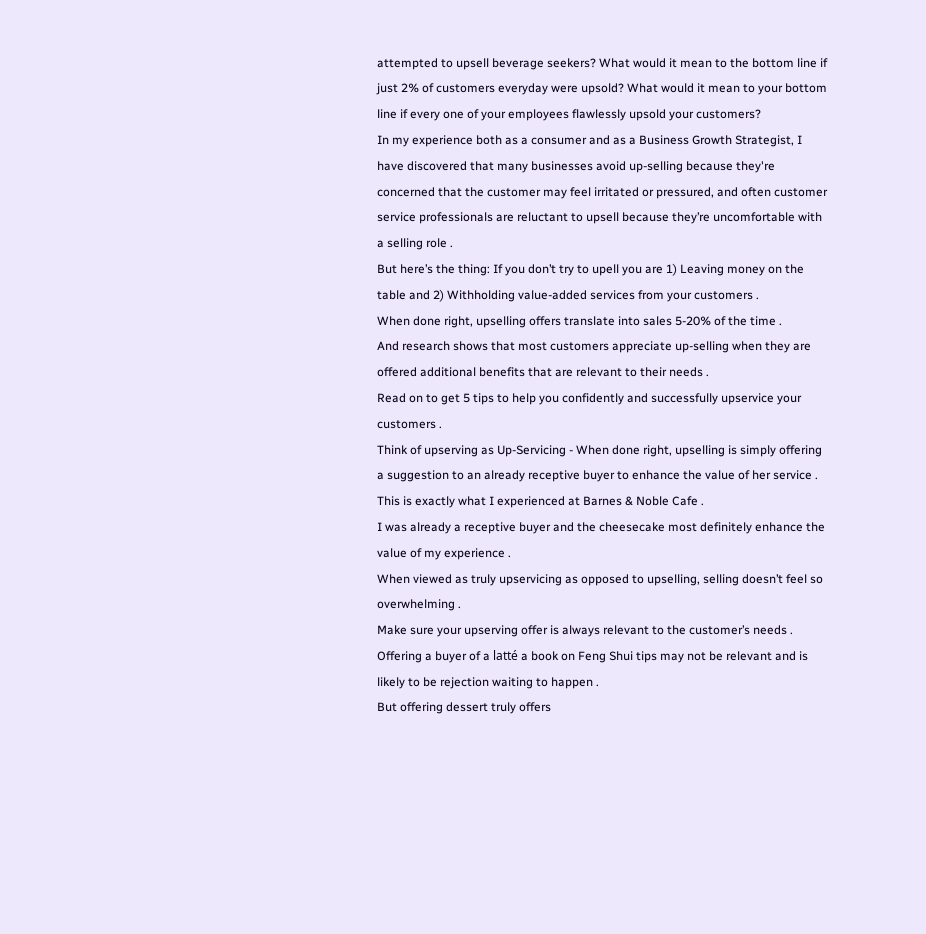attempted to upsell beverage seekers? What would it mean to the bottom line if just 2% of customers everyday were upsold? What would it mean to your bottom line if every one of your employees flawlessly upsold your customers?
In my experience both as a consumer and as a Business Growth Strategist, I have discovered that many businesses avoid up-selling because they're concerned that the customer may feel irritated or pressured, and often customer service professionals are reluctant to upsell because they’re uncomfortable with a selling role .
But here’s the thing: If you don’t try to upell you are 1) Leaving money on the table and 2) Withholding value-added services from your customers .
When done right, upselling offers translate into sales 5-20% of the time .
And research shows that most customers appreciate up-selling when they are offered additional benefits that are relevant to their needs .
Read on to get 5 tips to help you confidently and successfully upservice your customers .
Think of upserving as Up-Servicing - When done right, upselling is simply offering a suggestion to an already receptive buyer to enhance the value of her service .
This is exactly what I experienced at Barnes & Noble Cafe .
I was already a receptive buyer and the cheesecake most definitely enhance the value of my experience .
When viewed as truly upservicing as opposed to upselling, selling doesn’t feel so overwhelming .
Make sure your upserving offer is always relevant to the customer’s needs .
Offering a buyer of a latté a book on Feng Shui tips may not be relevant and is likely to be rejection waiting to happen .
But offering dessert truly offers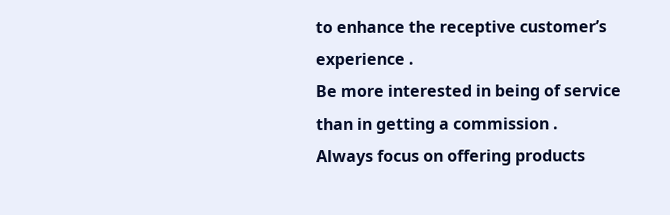to enhance the receptive customer’s experience .
Be more interested in being of service than in getting a commission .
Always focus on offering products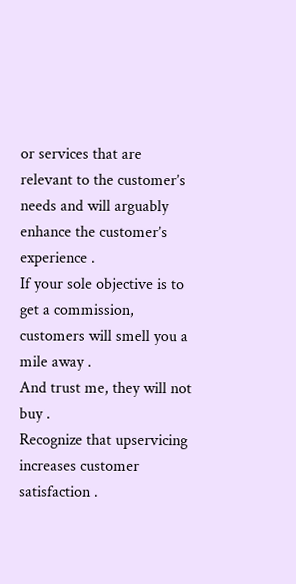or services that are relevant to the customer’s needs and will arguably enhance the customer’s experience .
If your sole objective is to get a commission, customers will smell you a mile away .
And trust me, they will not buy .
Recognize that upservicing increases customer satisfaction .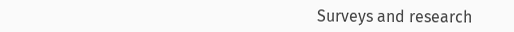Surveys and research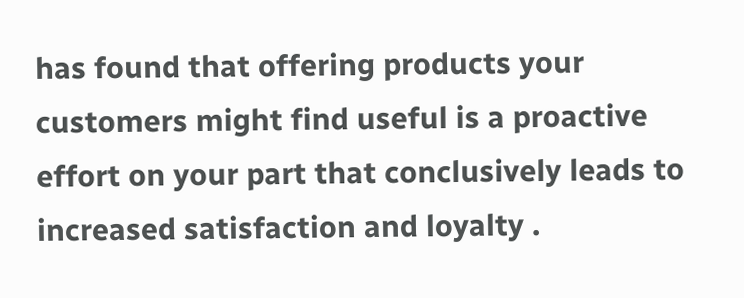has found that offering products your customers might find useful is a proactive effort on your part that conclusively leads to increased satisfaction and loyalty .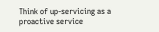Think of up-servicing as a proactive service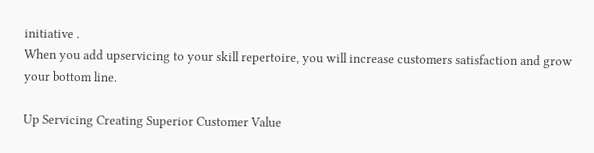initiative .
When you add upservicing to your skill repertoire, you will increase customers satisfaction and grow your bottom line.

Up Servicing Creating Superior Customer Value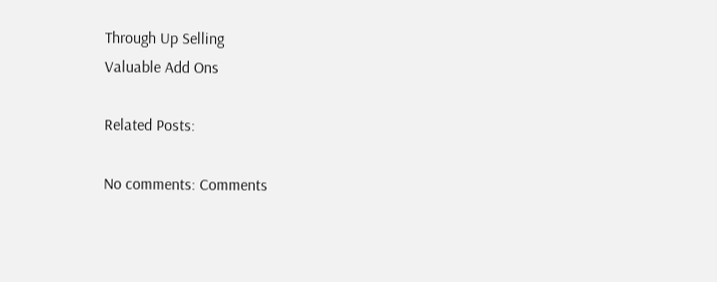Through Up Selling
Valuable Add Ons

Related Posts:

No comments: Comments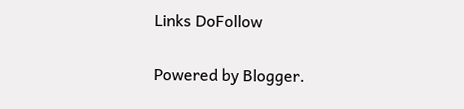Links DoFollow

Powered by Blogger.